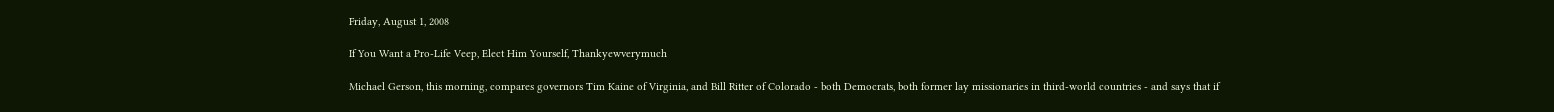Friday, August 1, 2008

If You Want a Pro-Life Veep, Elect Him Yourself, Thankyewverymuch

Michael Gerson, this morning, compares governors Tim Kaine of Virginia, and Bill Ritter of Colorado - both Democrats, both former lay missionaries in third-world countries - and says that if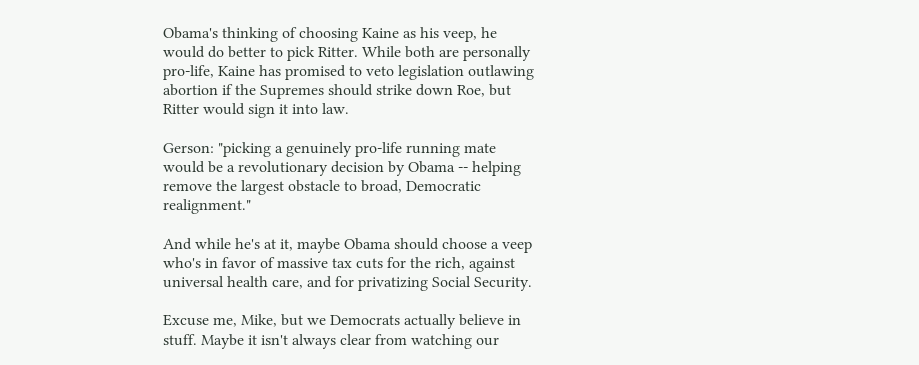Obama's thinking of choosing Kaine as his veep, he would do better to pick Ritter. While both are personally pro-life, Kaine has promised to veto legislation outlawing abortion if the Supremes should strike down Roe, but Ritter would sign it into law.

Gerson: "picking a genuinely pro-life running mate would be a revolutionary decision by Obama -- helping remove the largest obstacle to broad, Democratic realignment."

And while he's at it, maybe Obama should choose a veep who's in favor of massive tax cuts for the rich, against universal health care, and for privatizing Social Security.

Excuse me, Mike, but we Democrats actually believe in stuff. Maybe it isn't always clear from watching our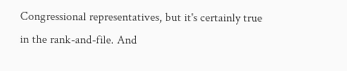Congressional representatives, but it's certainly true in the rank-and-file. And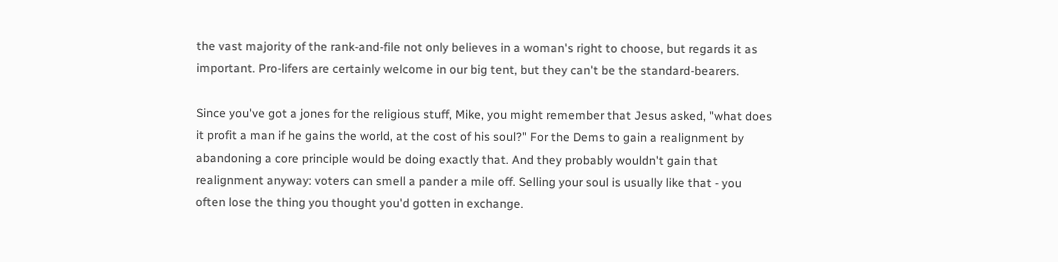the vast majority of the rank-and-file not only believes in a woman's right to choose, but regards it as important. Pro-lifers are certainly welcome in our big tent, but they can't be the standard-bearers.

Since you've got a jones for the religious stuff, Mike, you might remember that Jesus asked, "what does it profit a man if he gains the world, at the cost of his soul?" For the Dems to gain a realignment by abandoning a core principle would be doing exactly that. And they probably wouldn't gain that realignment anyway: voters can smell a pander a mile off. Selling your soul is usually like that - you often lose the thing you thought you'd gotten in exchange.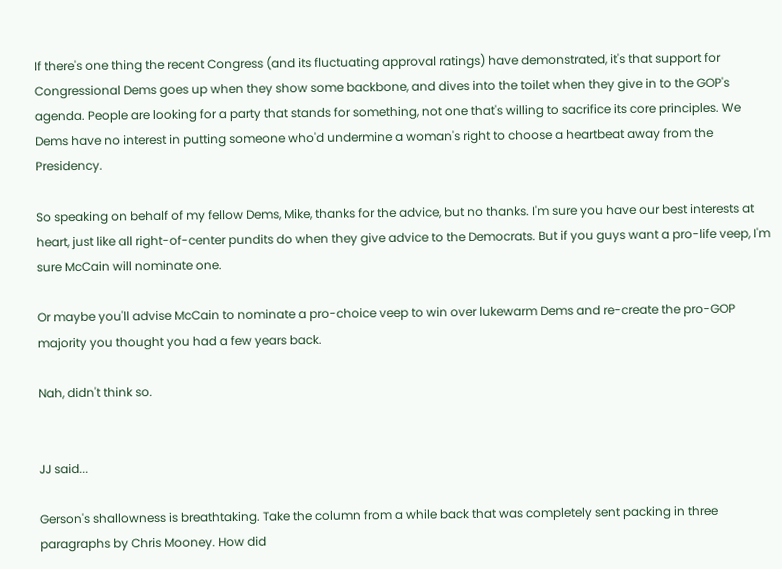If there's one thing the recent Congress (and its fluctuating approval ratings) have demonstrated, it's that support for Congressional Dems goes up when they show some backbone, and dives into the toilet when they give in to the GOP's agenda. People are looking for a party that stands for something, not one that's willing to sacrifice its core principles. We Dems have no interest in putting someone who'd undermine a woman's right to choose a heartbeat away from the Presidency.

So speaking on behalf of my fellow Dems, Mike, thanks for the advice, but no thanks. I'm sure you have our best interests at heart, just like all right-of-center pundits do when they give advice to the Democrats. But if you guys want a pro-life veep, I'm sure McCain will nominate one.

Or maybe you'll advise McCain to nominate a pro-choice veep to win over lukewarm Dems and re-create the pro-GOP majority you thought you had a few years back.

Nah, didn't think so.


JJ said...

Gerson's shallowness is breathtaking. Take the column from a while back that was completely sent packing in three paragraphs by Chris Mooney. How did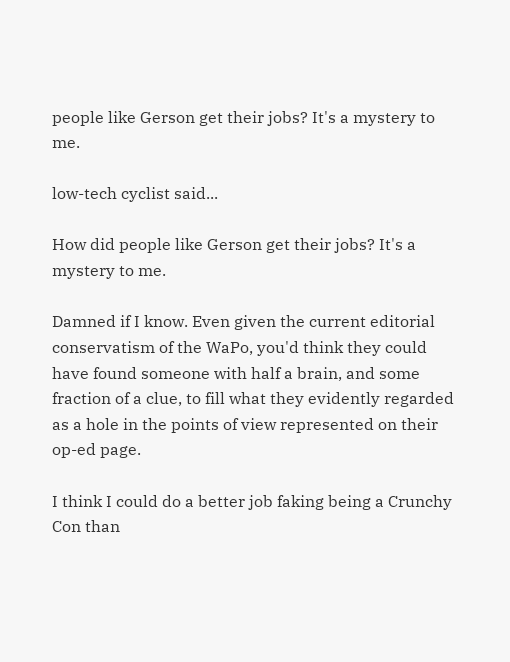people like Gerson get their jobs? It's a mystery to me.

low-tech cyclist said...

How did people like Gerson get their jobs? It's a mystery to me.

Damned if I know. Even given the current editorial conservatism of the WaPo, you'd think they could have found someone with half a brain, and some fraction of a clue, to fill what they evidently regarded as a hole in the points of view represented on their op-ed page.

I think I could do a better job faking being a Crunchy Con than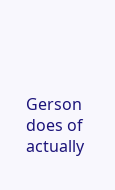Gerson does of actually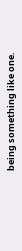being something like one.